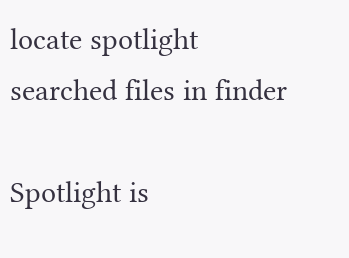locate spotlight searched files in finder

Spotlight is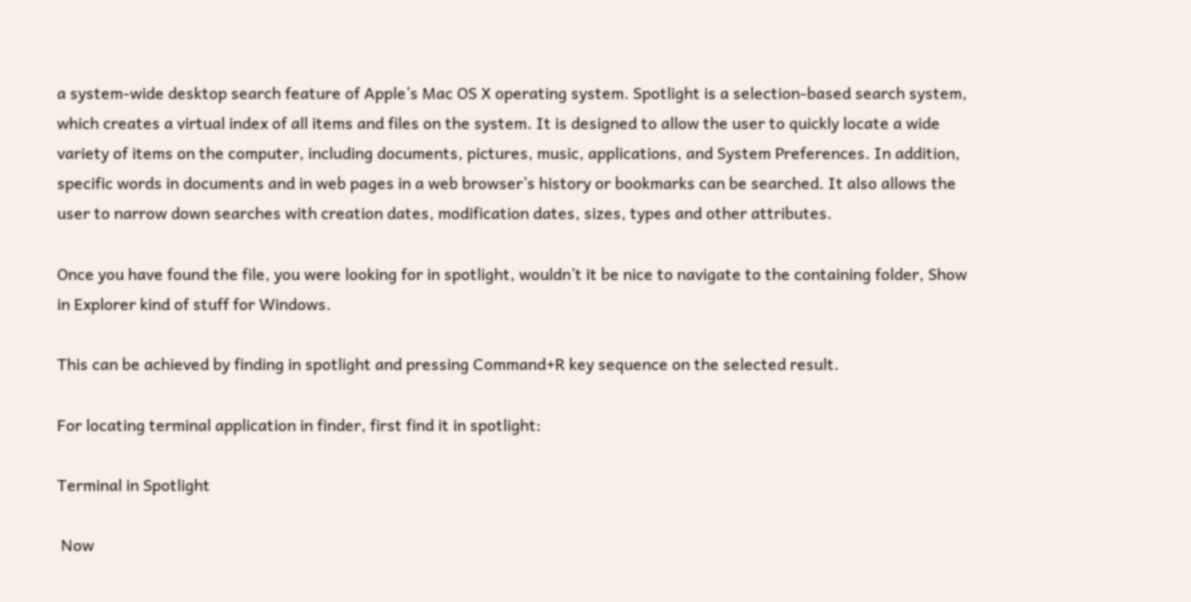a system-wide desktop search feature of Apple’s Mac OS X operating system. Spotlight is a selection-based search system, which creates a virtual index of all items and files on the system. It is designed to allow the user to quickly locate a wide variety of items on the computer, including documents, pictures, music, applications, and System Preferences. In addition, specific words in documents and in web pages in a web browser’s history or bookmarks can be searched. It also allows the user to narrow down searches with creation dates, modification dates, sizes, types and other attributes.

Once you have found the file, you were looking for in spotlight, wouldn’t it be nice to navigate to the containing folder, Show in Explorer kind of stuff for Windows.

This can be achieved by finding in spotlight and pressing Command+R key sequence on the selected result.

For locating terminal application in finder, first find it in spotlight:

Terminal in Spotlight

 Now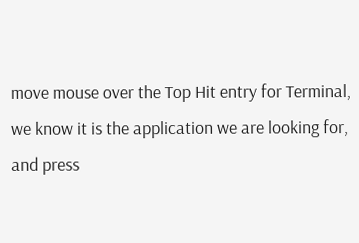move mouse over the Top Hit entry for Terminal, we know it is the application we are looking for, and press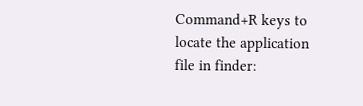Command+R keys to locate the application file in finder: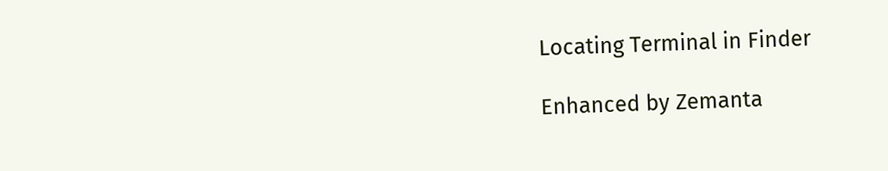Locating Terminal in Finder

Enhanced by Zemanta